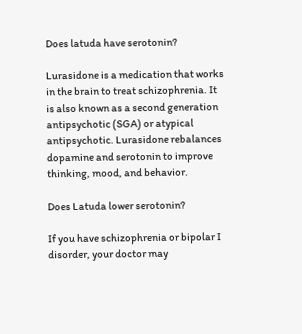Does latuda have serotonin?

Lurasidone is a medication that works in the brain to treat schizophrenia. It is also known as a second generation antipsychotic (SGA) or atypical antipsychotic. Lurasidone rebalances dopamine and serotonin to improve thinking, mood, and behavior.

Does Latuda lower serotonin?

If you have schizophrenia or bipolar I disorder, your doctor may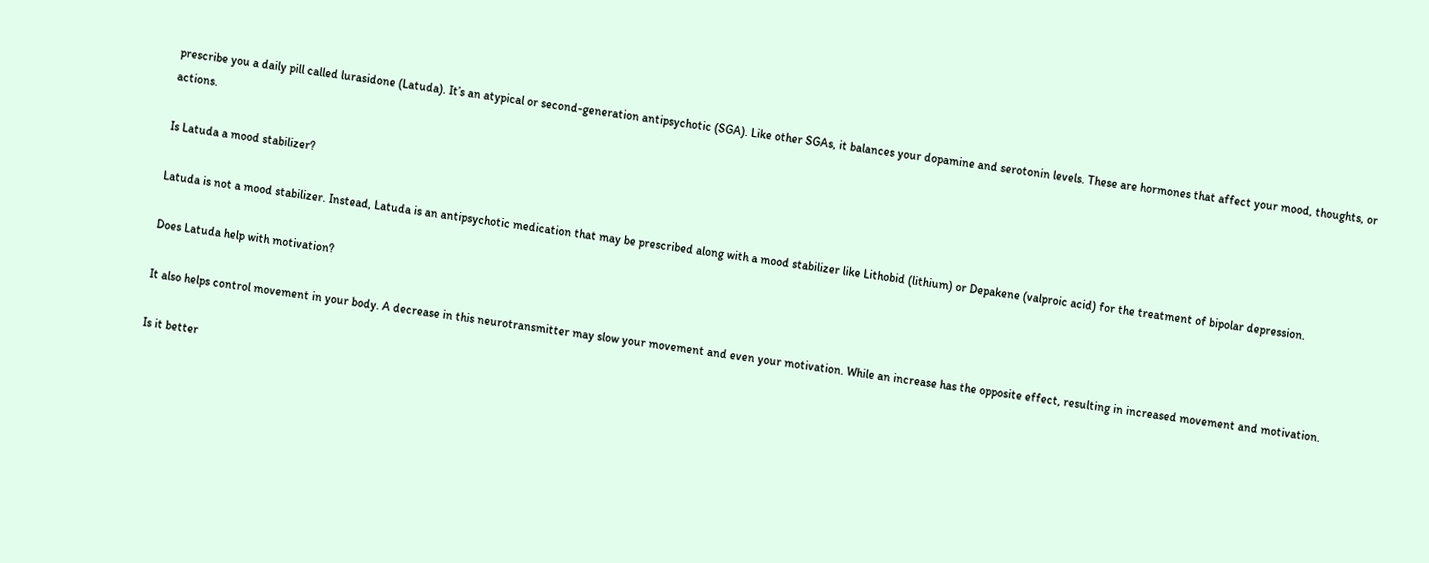prescribe you a daily pill called lurasidone (Latuda). It’s an atypical or second-generation antipsychotic (SGA). Like other SGAs, it balances your dopamine and serotonin levels. These are hormones that affect your mood, thoughts, or actions.

Is Latuda a mood stabilizer?

Latuda is not a mood stabilizer. Instead, Latuda is an antipsychotic medication that may be prescribed along with a mood stabilizer like Lithobid (lithium) or Depakene (valproic acid) for the treatment of bipolar depression.

Does Latuda help with motivation?

It also helps control movement in your body. A decrease in this neurotransmitter may slow your movement and even your motivation. While an increase has the opposite effect, resulting in increased movement and motivation.

Is it better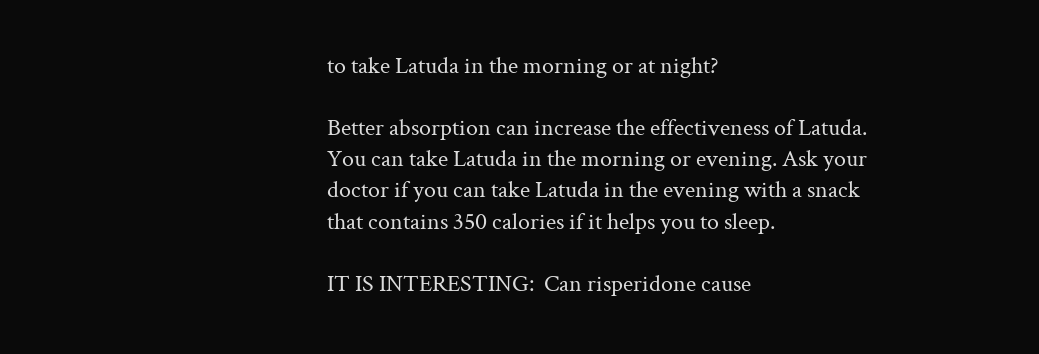to take Latuda in the morning or at night?

Better absorption can increase the effectiveness of Latuda. You can take Latuda in the morning or evening. Ask your doctor if you can take Latuda in the evening with a snack that contains 350 calories if it helps you to sleep.

IT IS INTERESTING:  Can risperidone cause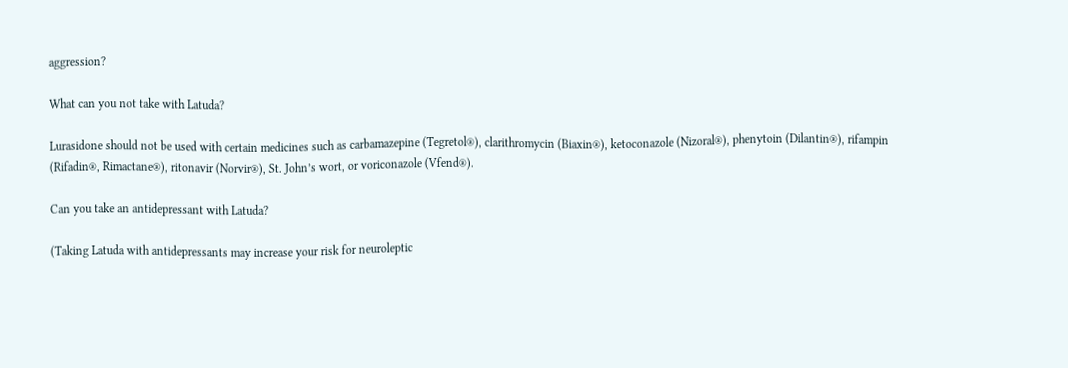aggression?

What can you not take with Latuda?

Lurasidone should not be used with certain medicines such as carbamazepine (Tegretol®), clarithromycin (Biaxin®), ketoconazole (Nizoral®), phenytoin (Dilantin®), rifampin (Rifadin®, Rimactane®), ritonavir (Norvir®), St. John’s wort, or voriconazole (Vfend®).

Can you take an antidepressant with Latuda?

(Taking Latuda with antidepressants may increase your risk for neuroleptic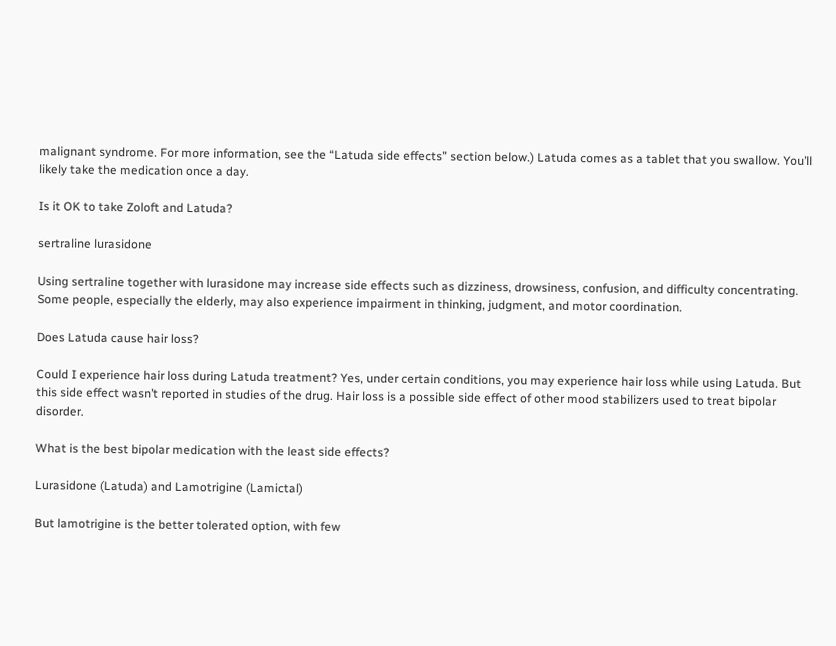malignant syndrome. For more information, see the “Latuda side effects” section below.) Latuda comes as a tablet that you swallow. You’ll likely take the medication once a day.

Is it OK to take Zoloft and Latuda?

sertraline lurasidone

Using sertraline together with lurasidone may increase side effects such as dizziness, drowsiness, confusion, and difficulty concentrating. Some people, especially the elderly, may also experience impairment in thinking, judgment, and motor coordination.

Does Latuda cause hair loss?

Could I experience hair loss during Latuda treatment? Yes, under certain conditions, you may experience hair loss while using Latuda. But this side effect wasn’t reported in studies of the drug. Hair loss is a possible side effect of other mood stabilizers used to treat bipolar disorder.

What is the best bipolar medication with the least side effects?

Lurasidone (Latuda) and Lamotrigine (Lamictal)

But lamotrigine is the better tolerated option, with few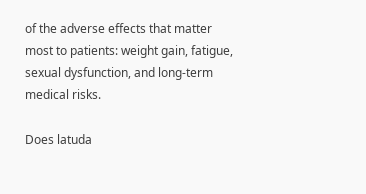of the adverse effects that matter most to patients: weight gain, fatigue, sexual dysfunction, and long-term medical risks.

Does latuda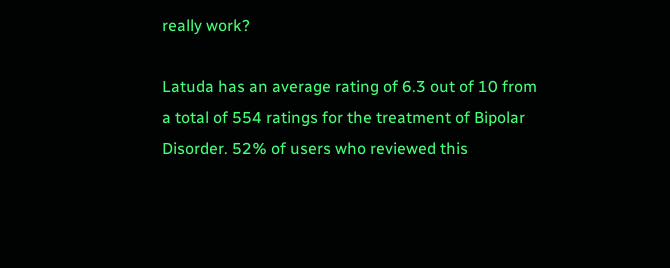really work?

Latuda has an average rating of 6.3 out of 10 from a total of 554 ratings for the treatment of Bipolar Disorder. 52% of users who reviewed this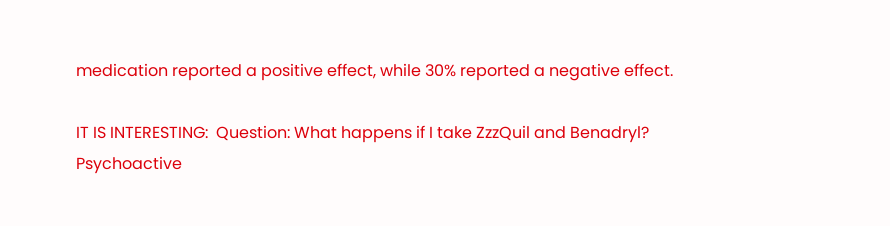medication reported a positive effect, while 30% reported a negative effect.

IT IS INTERESTING:  Question: What happens if I take ZzzQuil and Benadryl?
Psychoactive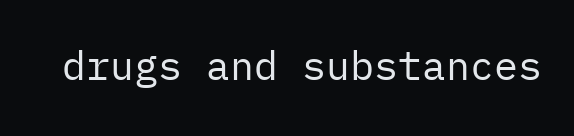drugs and substances